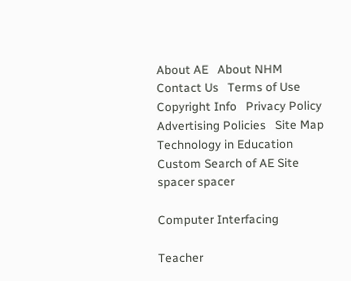About AE   About NHM   Contact Us   Terms of Use   Copyright Info   Privacy Policy   Advertising Policies   Site Map
Technology in Education
Custom Search of AE Site
spacer spacer

Computer Interfacing

Teacher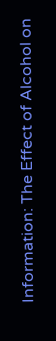Information: The Effect of Alcohol on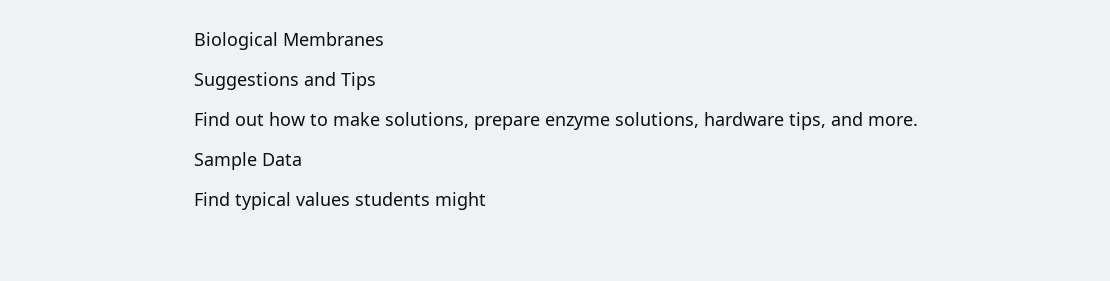Biological Membranes

Suggestions and Tips

Find out how to make solutions, prepare enzyme solutions, hardware tips, and more.

Sample Data

Find typical values students might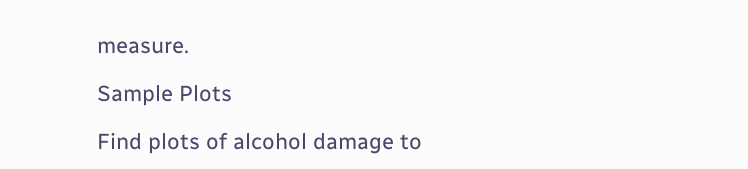measure.

Sample Plots

Find plots of alcohol damage to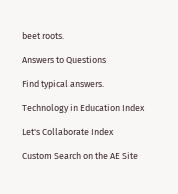beet roots.

Answers to Questions

Find typical answers.

Technology in Education Index

Let's Collaborate Index

Custom Search on the AE Site